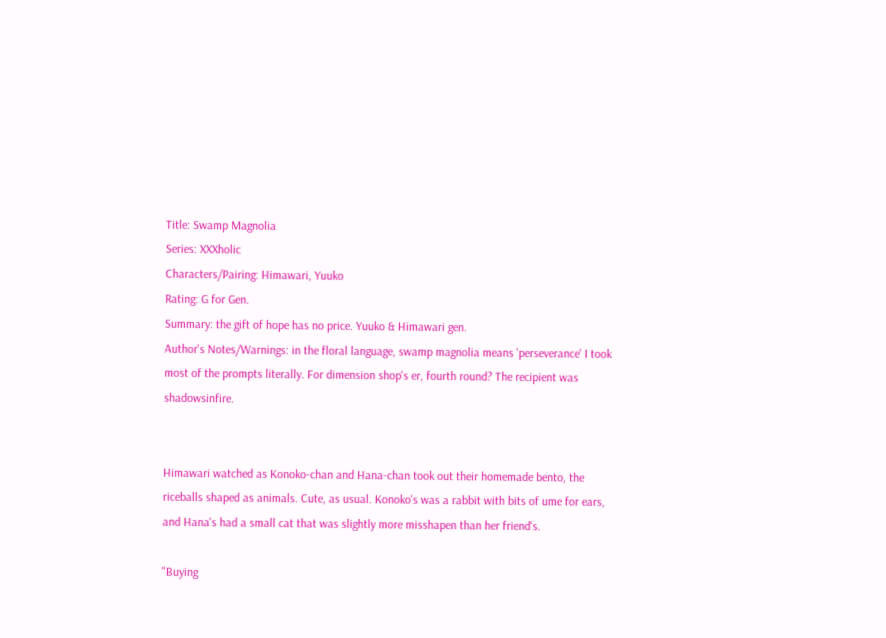Title: Swamp Magnolia
Series: XXXholic
Characters/Pairing: Himawari, Yuuko
Rating: G for Gen.
Summary: the gift of hope has no price. Yuuko & Himawari gen.
Author's Notes/Warnings: in the floral language, swamp magnolia means 'perseverance' I took most of the prompts literally. For dimension shop's er, fourth round? The recipient was shadowsinfire.


Himawari watched as Konoko-chan and Hana-chan took out their homemade bento, the riceballs shaped as animals. Cute, as usual. Konoko's was a rabbit with bits of ume for ears, and Hana's had a small cat that was slightly more misshapen than her friend's.

"Buying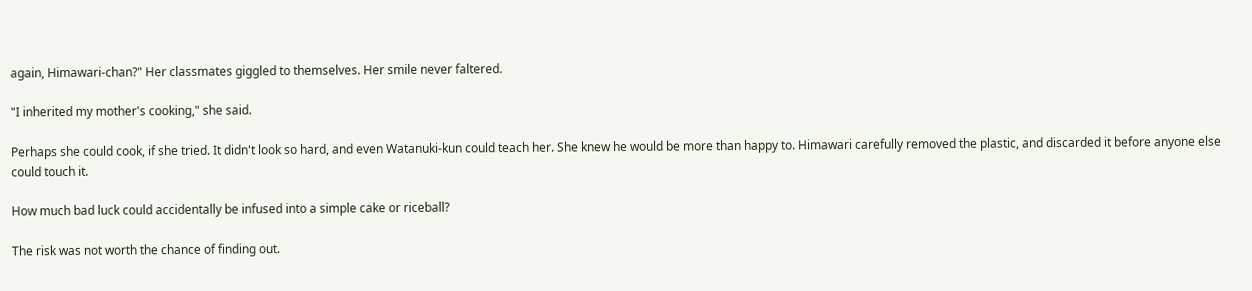again, Himawari-chan?" Her classmates giggled to themselves. Her smile never faltered.

"I inherited my mother's cooking," she said.

Perhaps she could cook, if she tried. It didn't look so hard, and even Watanuki-kun could teach her. She knew he would be more than happy to. Himawari carefully removed the plastic, and discarded it before anyone else could touch it.

How much bad luck could accidentally be infused into a simple cake or riceball?

The risk was not worth the chance of finding out.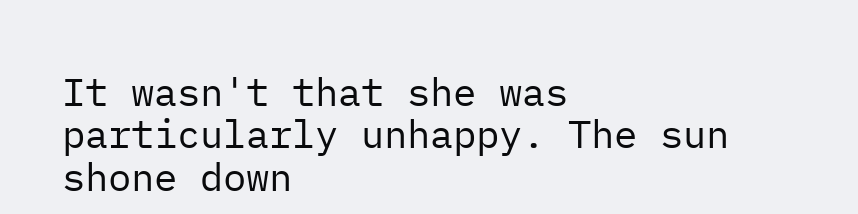It wasn't that she was particularly unhappy. The sun shone down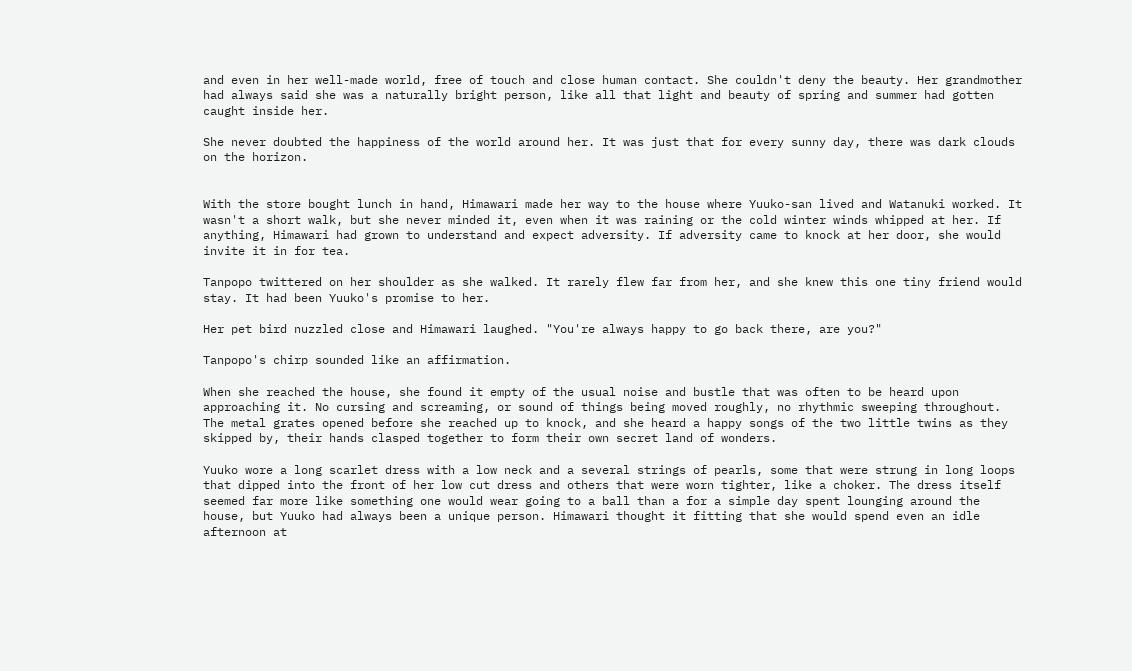and even in her well-made world, free of touch and close human contact. She couldn't deny the beauty. Her grandmother had always said she was a naturally bright person, like all that light and beauty of spring and summer had gotten caught inside her.

She never doubted the happiness of the world around her. It was just that for every sunny day, there was dark clouds on the horizon.


With the store bought lunch in hand, Himawari made her way to the house where Yuuko-san lived and Watanuki worked. It wasn't a short walk, but she never minded it, even when it was raining or the cold winter winds whipped at her. If anything, Himawari had grown to understand and expect adversity. If adversity came to knock at her door, she would invite it in for tea.

Tanpopo twittered on her shoulder as she walked. It rarely flew far from her, and she knew this one tiny friend would stay. It had been Yuuko's promise to her.

Her pet bird nuzzled close and Himawari laughed. "You're always happy to go back there, are you?"

Tanpopo's chirp sounded like an affirmation.

When she reached the house, she found it empty of the usual noise and bustle that was often to be heard upon approaching it. No cursing and screaming, or sound of things being moved roughly, no rhythmic sweeping throughout. The metal grates opened before she reached up to knock, and she heard a happy songs of the two little twins as they skipped by, their hands clasped together to form their own secret land of wonders.

Yuuko wore a long scarlet dress with a low neck and a several strings of pearls, some that were strung in long loops that dipped into the front of her low cut dress and others that were worn tighter, like a choker. The dress itself seemed far more like something one would wear going to a ball than a for a simple day spent lounging around the house, but Yuuko had always been a unique person. Himawari thought it fitting that she would spend even an idle afternoon at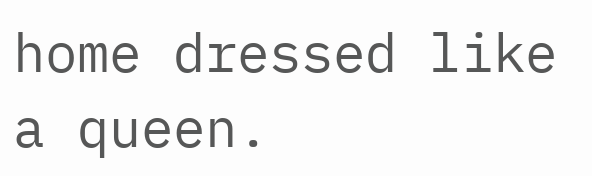home dressed like a queen.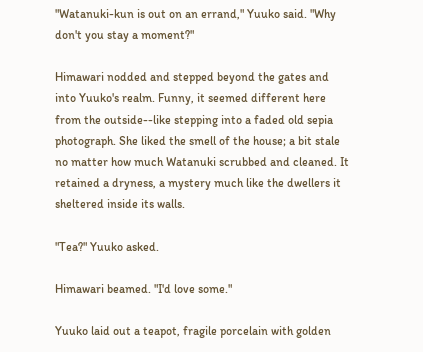"Watanuki-kun is out on an errand," Yuuko said. "Why don't you stay a moment?"

Himawari nodded and stepped beyond the gates and into Yuuko's realm. Funny, it seemed different here from the outside--like stepping into a faded old sepia photograph. She liked the smell of the house; a bit stale no matter how much Watanuki scrubbed and cleaned. It retained a dryness, a mystery much like the dwellers it sheltered inside its walls.

"Tea?" Yuuko asked.

Himawari beamed. "I'd love some."

Yuuko laid out a teapot, fragile porcelain with golden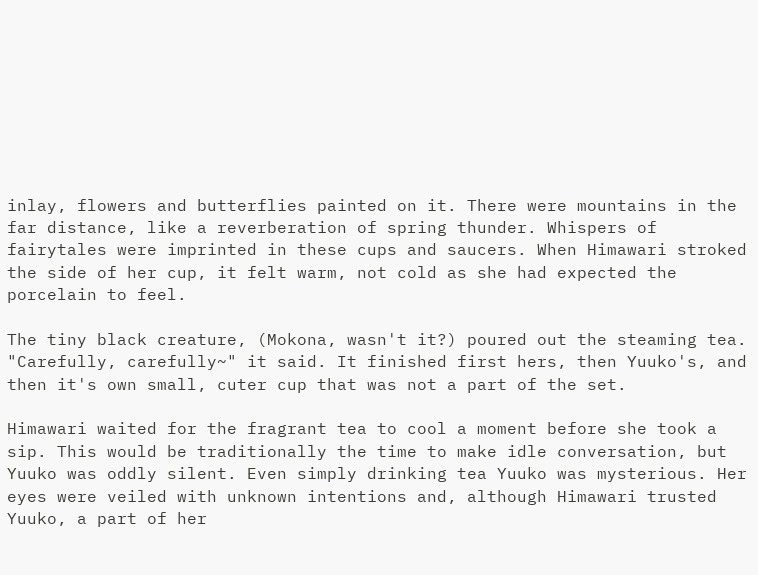inlay, flowers and butterflies painted on it. There were mountains in the far distance, like a reverberation of spring thunder. Whispers of fairytales were imprinted in these cups and saucers. When Himawari stroked the side of her cup, it felt warm, not cold as she had expected the porcelain to feel.

The tiny black creature, (Mokona, wasn't it?) poured out the steaming tea. "Carefully, carefully~" it said. It finished first hers, then Yuuko's, and then it's own small, cuter cup that was not a part of the set.

Himawari waited for the fragrant tea to cool a moment before she took a sip. This would be traditionally the time to make idle conversation, but Yuuko was oddly silent. Even simply drinking tea Yuuko was mysterious. Her eyes were veiled with unknown intentions and, although Himawari trusted Yuuko, a part of her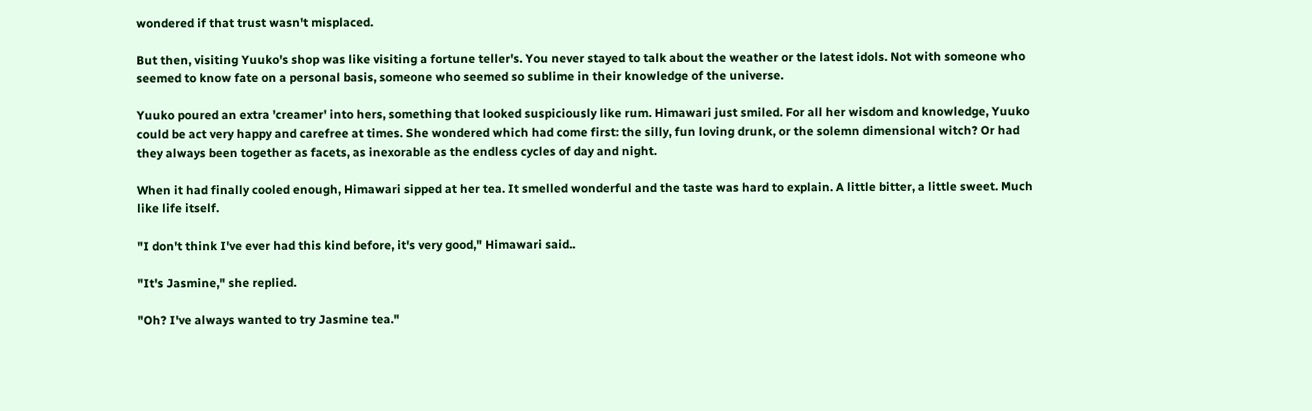wondered if that trust wasn't misplaced.

But then, visiting Yuuko's shop was like visiting a fortune teller's. You never stayed to talk about the weather or the latest idols. Not with someone who seemed to know fate on a personal basis, someone who seemed so sublime in their knowledge of the universe.

Yuuko poured an extra 'creamer' into hers, something that looked suspiciously like rum. Himawari just smiled. For all her wisdom and knowledge, Yuuko could be act very happy and carefree at times. She wondered which had come first: the silly, fun loving drunk, or the solemn dimensional witch? Or had they always been together as facets, as inexorable as the endless cycles of day and night.

When it had finally cooled enough, Himawari sipped at her tea. It smelled wonderful and the taste was hard to explain. A little bitter, a little sweet. Much like life itself.

"I don't think I've ever had this kind before, it's very good," Himawari said..

"It's Jasmine," she replied.

"Oh? I've always wanted to try Jasmine tea."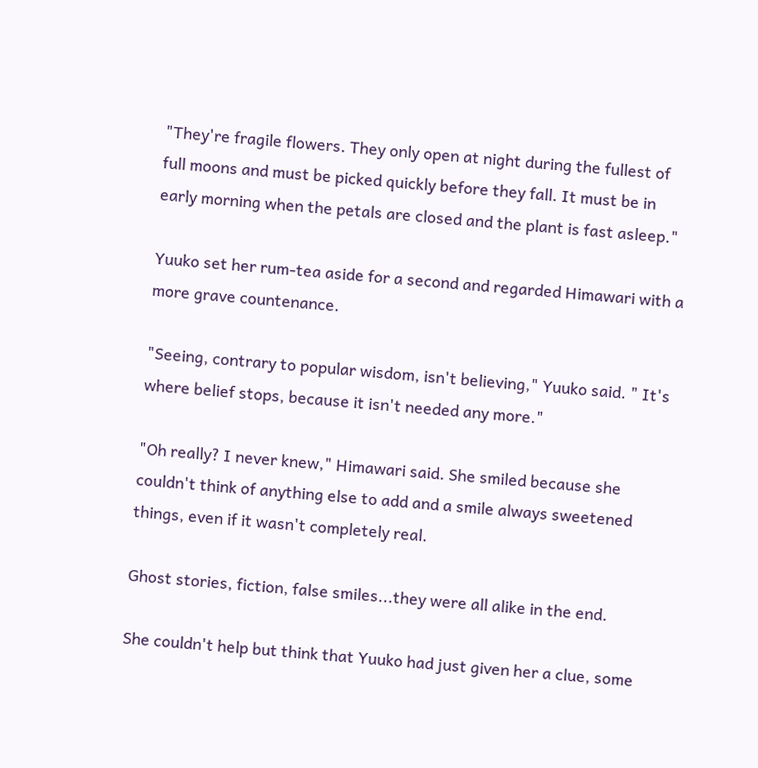"They're fragile flowers. They only open at night during the fullest of full moons and must be picked quickly before they fall. It must be in early morning when the petals are closed and the plant is fast asleep."

Yuuko set her rum-tea aside for a second and regarded Himawari with a more grave countenance.

"Seeing, contrary to popular wisdom, isn't believing," Yuuko said. " It's where belief stops, because it isn't needed any more."

"Oh really? I never knew," Himawari said. She smiled because she couldn't think of anything else to add and a smile always sweetened things, even if it wasn't completely real.

Ghost stories, fiction, false smiles...they were all alike in the end.

She couldn't help but think that Yuuko had just given her a clue, some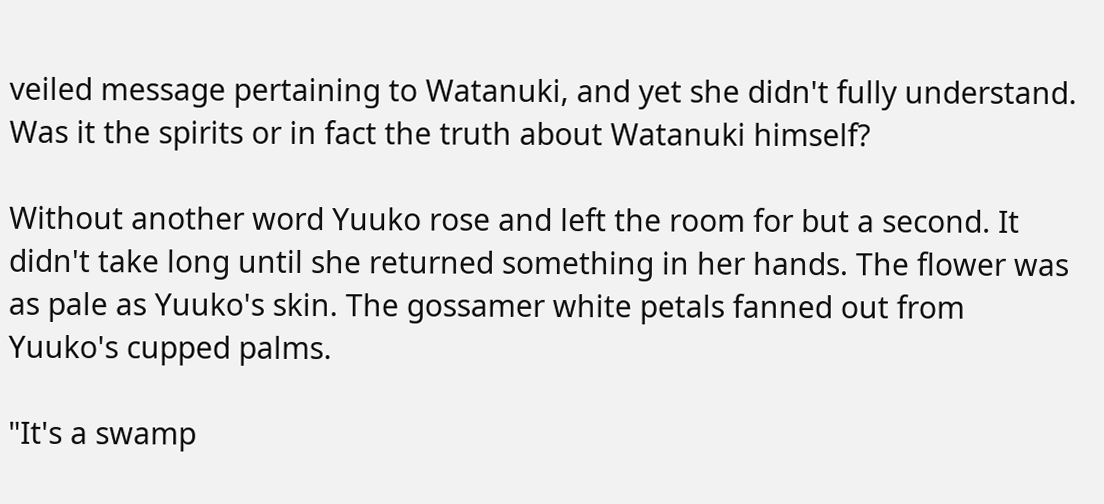veiled message pertaining to Watanuki, and yet she didn't fully understand. Was it the spirits or in fact the truth about Watanuki himself?

Without another word Yuuko rose and left the room for but a second. It didn't take long until she returned something in her hands. The flower was as pale as Yuuko's skin. The gossamer white petals fanned out from Yuuko's cupped palms.

"It's a swamp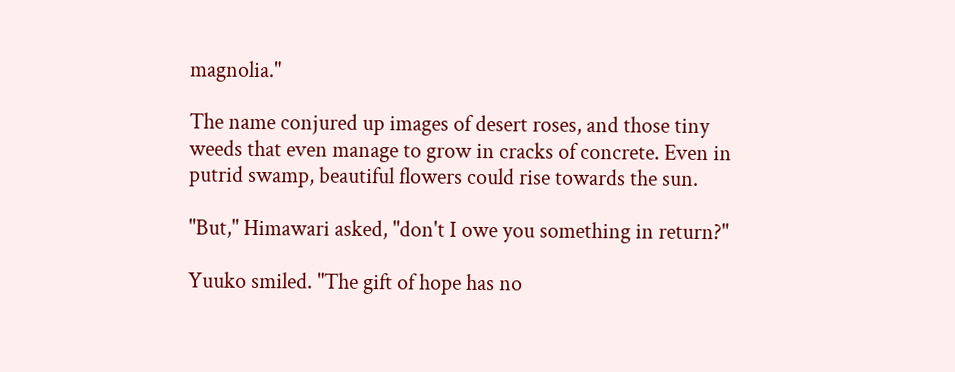magnolia."

The name conjured up images of desert roses, and those tiny weeds that even manage to grow in cracks of concrete. Even in putrid swamp, beautiful flowers could rise towards the sun.

"But," Himawari asked, "don't I owe you something in return?"

Yuuko smiled. "The gift of hope has no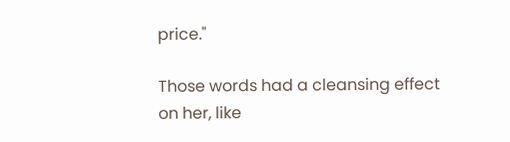price."

Those words had a cleansing effect on her, like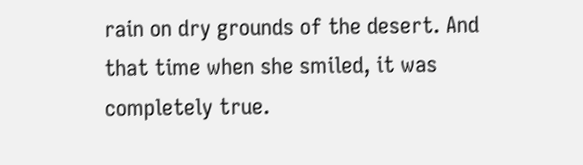rain on dry grounds of the desert. And that time when she smiled, it was completely true.